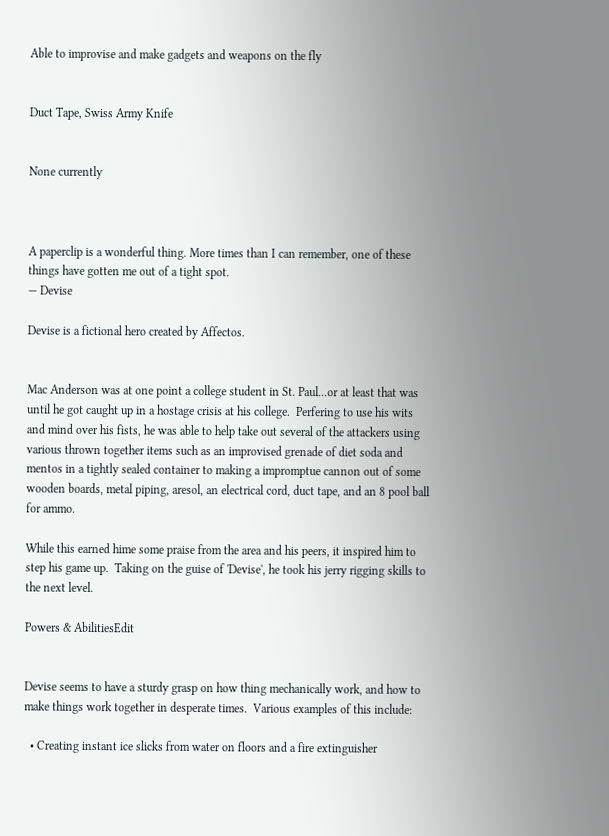Able to improvise and make gadgets and weapons on the fly


Duct Tape, Swiss Army Knife


None currently



A paperclip is a wonderful thing. More times than I can remember, one of these things have gotten me out of a tight spot.
— Devise

Devise is a fictional hero created by Affectos.


Mac Anderson was at one point a college student in St. Paul...or at least that was until he got caught up in a hostage crisis at his college.  Perfering to use his wits and mind over his fists, he was able to help take out several of the attackers using various thrown together items such as an improvised grenade of diet soda and mentos in a tightly sealed container to making a impromptue cannon out of some wooden boards, metal piping, aresol, an electrical cord, duct tape, and an 8 pool ball for ammo.

While this earned hime some praise from the area and his peers, it inspired him to step his game up.  Taking on the guise of 'Devise', he took his jerry rigging skills to the next level.

Powers & AbilitiesEdit


Devise seems to have a sturdy grasp on how thing mechanically work, and how to make things work together in desperate times.  Various examples of this include:

  • Creating instant ice slicks from water on floors and a fire extinguisher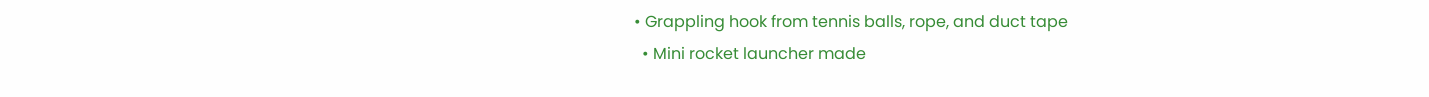• Grappling hook from tennis balls, rope, and duct tape
  • Mini rocket launcher made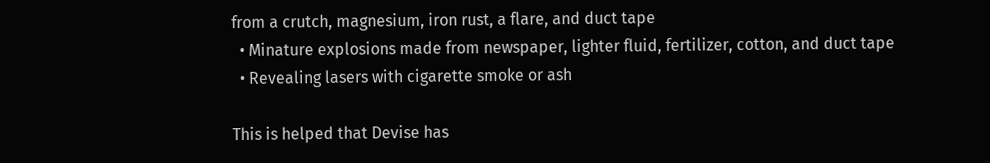from a crutch, magnesium, iron rust, a flare, and duct tape
  • Minature explosions made from newspaper, lighter fluid, fertilizer, cotton, and duct tape
  • Revealing lasers with cigarette smoke or ash

This is helped that Devise has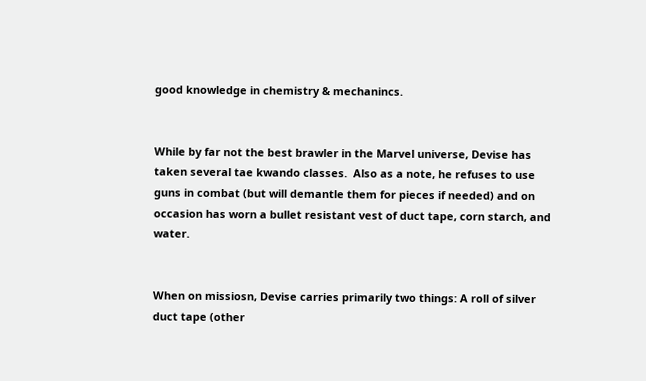good knowledge in chemistry & mechanincs.


While by far not the best brawler in the Marvel universe, Devise has taken several tae kwando classes.  Also as a note, he refuses to use guns in combat (but will demantle them for pieces if needed) and on occasion has worn a bullet resistant vest of duct tape, corn starch, and water.


When on missiosn, Devise carries primarily two things: A roll of silver duct tape (other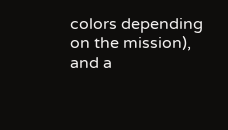colors depending on the mission), and a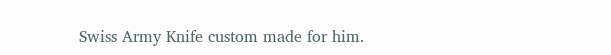Swiss Army Knife custom made for him.